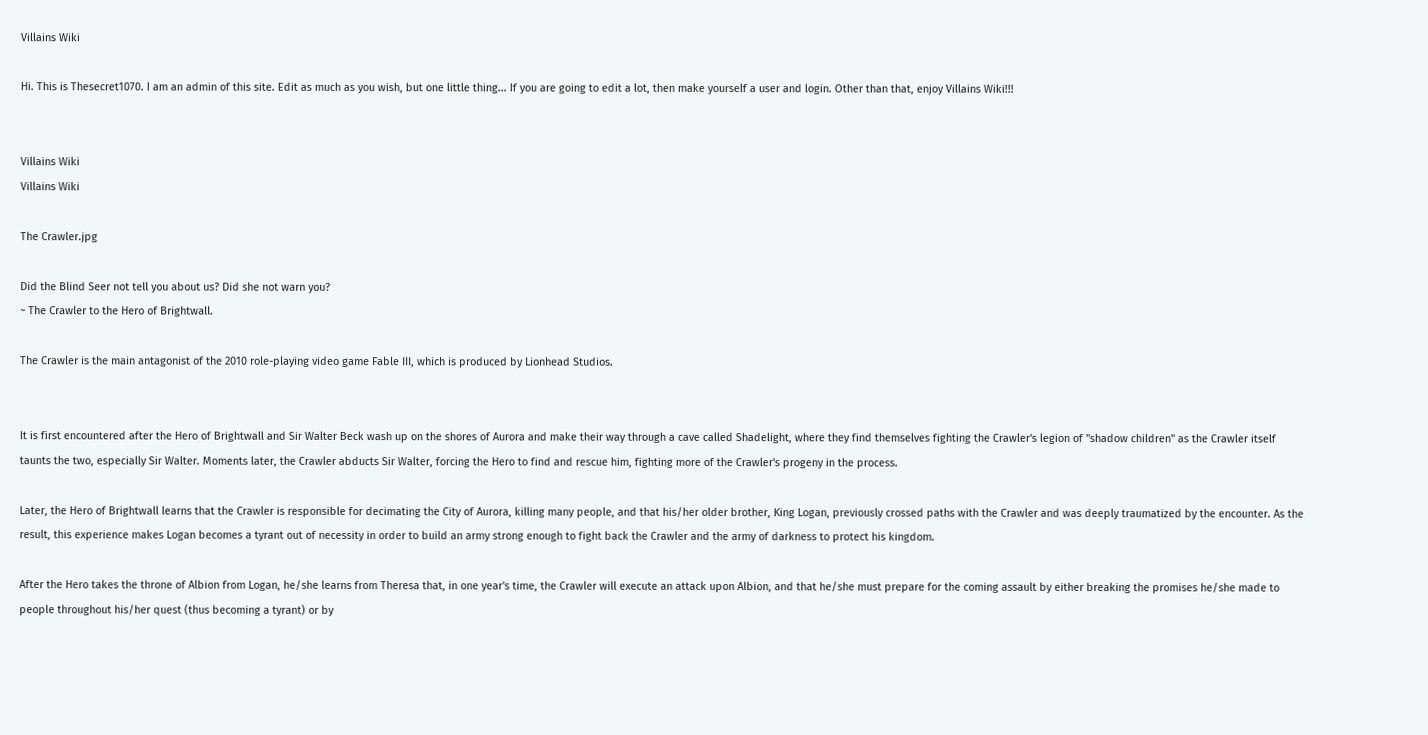Villains Wiki

Hi. This is Thesecret1070. I am an admin of this site. Edit as much as you wish, but one little thing... If you are going to edit a lot, then make yourself a user and login. Other than that, enjoy Villains Wiki!!!


Villains Wiki
Villains Wiki

The Crawler.jpg

Did the Blind Seer not tell you about us? Did she not warn you?
~ The Crawler to the Hero of Brightwall.

The Crawler is the main antagonist of the 2010 role-playing video game Fable III, which is produced by Lionhead Studios.


It is first encountered after the Hero of Brightwall and Sir Walter Beck wash up on the shores of Aurora and make their way through a cave called Shadelight, where they find themselves fighting the Crawler's legion of "shadow children" as the Crawler itself taunts the two, especially Sir Walter. Moments later, the Crawler abducts Sir Walter, forcing the Hero to find and rescue him, fighting more of the Crawler's progeny in the process.

Later, the Hero of Brightwall learns that the Crawler is responsible for decimating the City of Aurora, killing many people, and that his/her older brother, King Logan, previously crossed paths with the Crawler and was deeply traumatized by the encounter. As the result, this experience makes Logan becomes a tyrant out of necessity in order to build an army strong enough to fight back the Crawler and the army of darkness to protect his kingdom.

After the Hero takes the throne of Albion from Logan, he/she learns from Theresa that, in one year's time, the Crawler will execute an attack upon Albion, and that he/she must prepare for the coming assault by either breaking the promises he/she made to people throughout his/her quest (thus becoming a tyrant) or by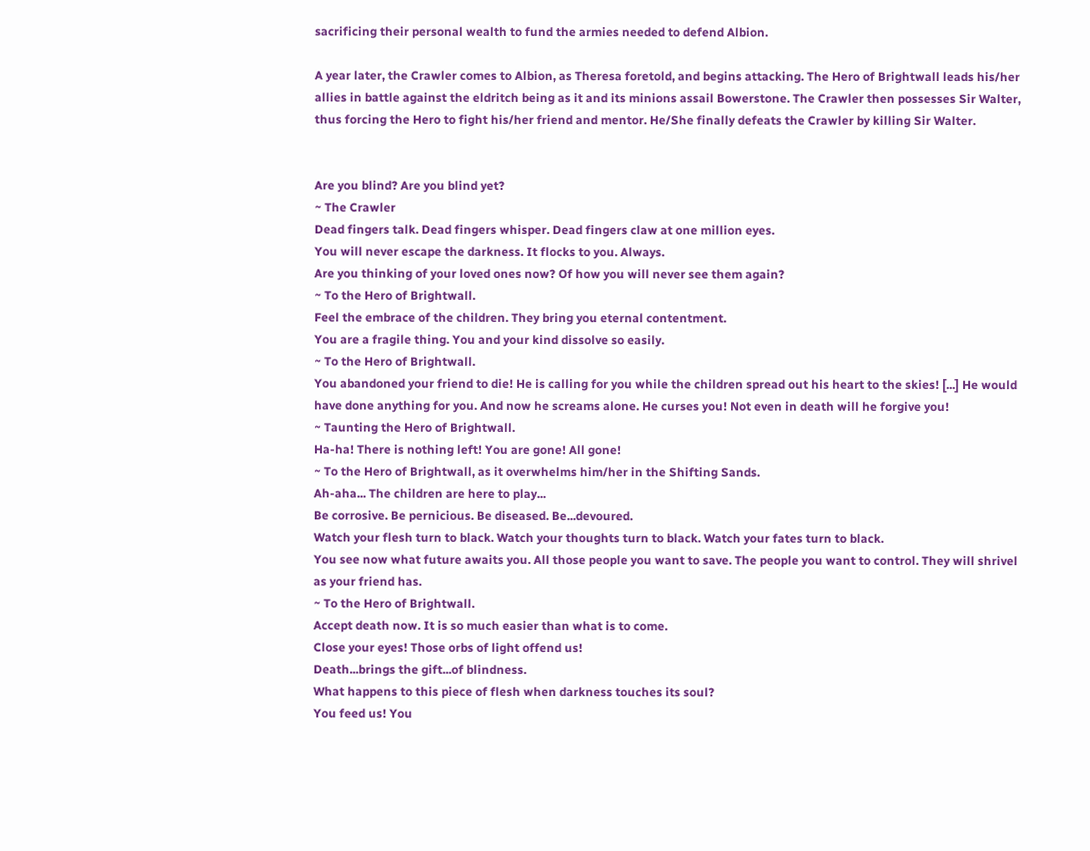sacrificing their personal wealth to fund the armies needed to defend Albion.

A year later, the Crawler comes to Albion, as Theresa foretold, and begins attacking. The Hero of Brightwall leads his/her allies in battle against the eldritch being as it and its minions assail Bowerstone. The Crawler then possesses Sir Walter, thus forcing the Hero to fight his/her friend and mentor. He/She finally defeats the Crawler by killing Sir Walter.


Are you blind? Are you blind yet?
~ The Crawler
Dead fingers talk. Dead fingers whisper. Dead fingers claw at one million eyes.
You will never escape the darkness. It flocks to you. Always.
Are you thinking of your loved ones now? Of how you will never see them again?
~ To the Hero of Brightwall.
Feel the embrace of the children. They bring you eternal contentment.
You are a fragile thing. You and your kind dissolve so easily.
~ To the Hero of Brightwall.
You abandoned your friend to die! He is calling for you while the children spread out his heart to the skies! [...] He would have done anything for you. And now he screams alone. He curses you! Not even in death will he forgive you!
~ Taunting the Hero of Brightwall.
Ha-ha! There is nothing left! You are gone! All gone!
~ To the Hero of Brightwall, as it overwhelms him/her in the Shifting Sands.
Ah-aha... The children are here to play...
Be corrosive. Be pernicious. Be diseased. Be...devoured.
Watch your flesh turn to black. Watch your thoughts turn to black. Watch your fates turn to black.
You see now what future awaits you. All those people you want to save. The people you want to control. They will shrivel as your friend has.
~ To the Hero of Brightwall.
Accept death now. It is so much easier than what is to come.
Close your eyes! Those orbs of light offend us!
Death...brings the gift...of blindness.
What happens to this piece of flesh when darkness touches its soul?
You feed us! You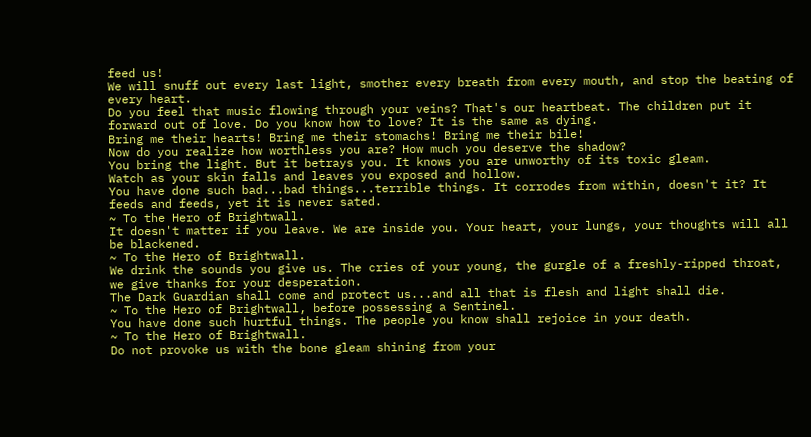feed us!
We will snuff out every last light, smother every breath from every mouth, and stop the beating of every heart.
Do you feel that music flowing through your veins? That's our heartbeat. The children put it forward out of love. Do you know how to love? It is the same as dying.
Bring me their hearts! Bring me their stomachs! Bring me their bile!
Now do you realize how worthless you are? How much you deserve the shadow?
You bring the light. But it betrays you. It knows you are unworthy of its toxic gleam.
Watch as your skin falls and leaves you exposed and hollow.
You have done such bad...bad things...terrible things. It corrodes from within, doesn't it? It feeds and feeds, yet it is never sated.
~ To the Hero of Brightwall.
It doesn't matter if you leave. We are inside you. Your heart, your lungs, your thoughts will all be blackened.
~ To the Hero of Brightwall.
We drink the sounds you give us. The cries of your young, the gurgle of a freshly-ripped throat, we give thanks for your desperation.
The Dark Guardian shall come and protect us...and all that is flesh and light shall die.
~ To the Hero of Brightwall, before possessing a Sentinel.
You have done such hurtful things. The people you know shall rejoice in your death.
~ To the Hero of Brightwall.
Do not provoke us with the bone gleam shining from your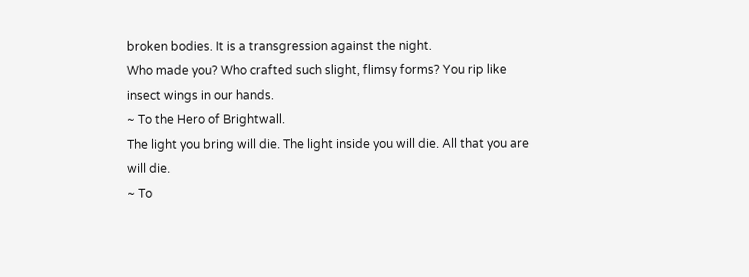broken bodies. It is a transgression against the night.
Who made you? Who crafted such slight, flimsy forms? You rip like insect wings in our hands.
~ To the Hero of Brightwall.
The light you bring will die. The light inside you will die. All that you are will die.
~ To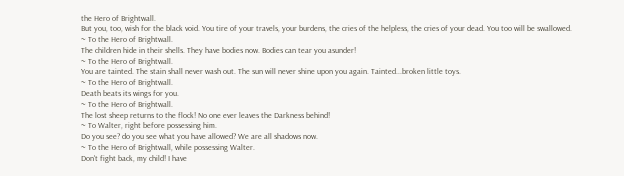the Hero of Brightwall.
But you, too, wish for the black void. You tire of your travels, your burdens, the cries of the helpless, the cries of your dead. You too will be swallowed.
~ To the Hero of Brightwall.
The children hide in their shells. They have bodies now. Bodies can tear you asunder!
~ To the Hero of Brightwall.
You are tainted. The stain shall never wash out. The sun will never shine upon you again. Tainted...broken little toys.
~ To the Hero of Brightwall.
Death beats its wings for you.
~ To the Hero of Brightwall.
The lost sheep returns to the flock! No one ever leaves the Darkness behind!
~ To Walter, right before possessing him.
Do you see? do you see what you have allowed? We are all shadows now.
~ To the Hero of Brightwall, while possessing Walter.
Don't fight back, my child! I have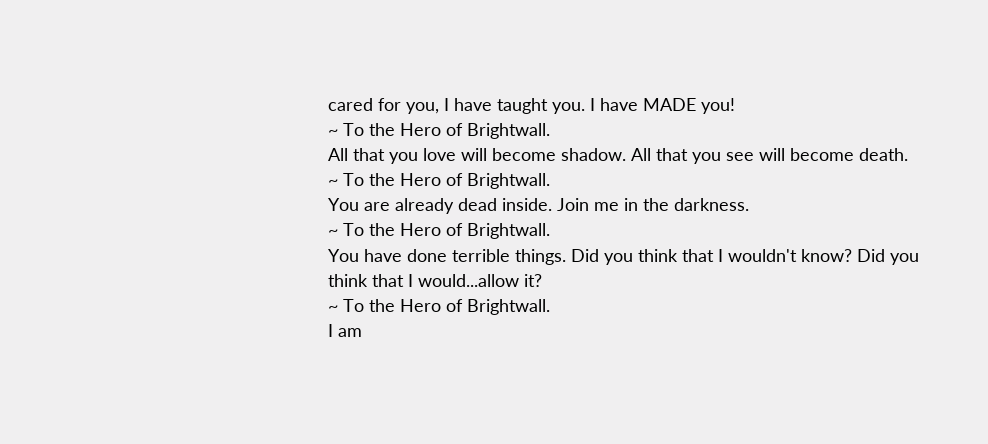cared for you, I have taught you. I have MADE you!
~ To the Hero of Brightwall.
All that you love will become shadow. All that you see will become death.
~ To the Hero of Brightwall.
You are already dead inside. Join me in the darkness.
~ To the Hero of Brightwall.
You have done terrible things. Did you think that I wouldn't know? Did you think that I would...allow it?
~ To the Hero of Brightwall.
I am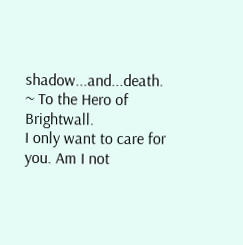shadow...and...death.
~ To the Hero of Brightwall.
I only want to care for you. Am I not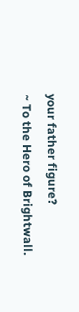your father figure?
~ To the Hero of Brightwall.